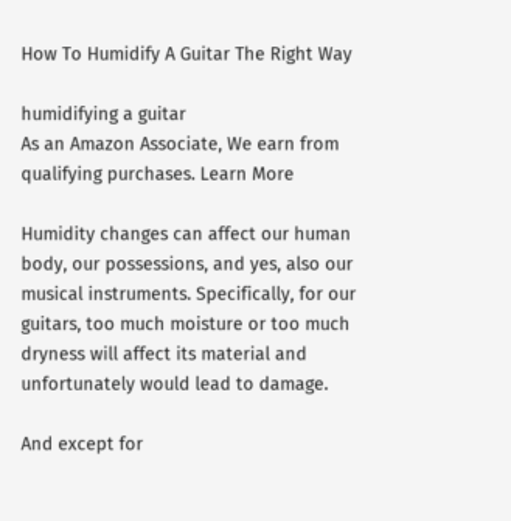How To Humidify A Guitar The Right Way

humidifying a guitar
As an Amazon Associate, We earn from qualifying purchases. Learn More

Humidity changes can affect our human body, our possessions, and yes, also our musical instruments. Specifically, for our guitars, too much moisture or too much dryness will affect its material and unfortunately would lead to damage.

And except for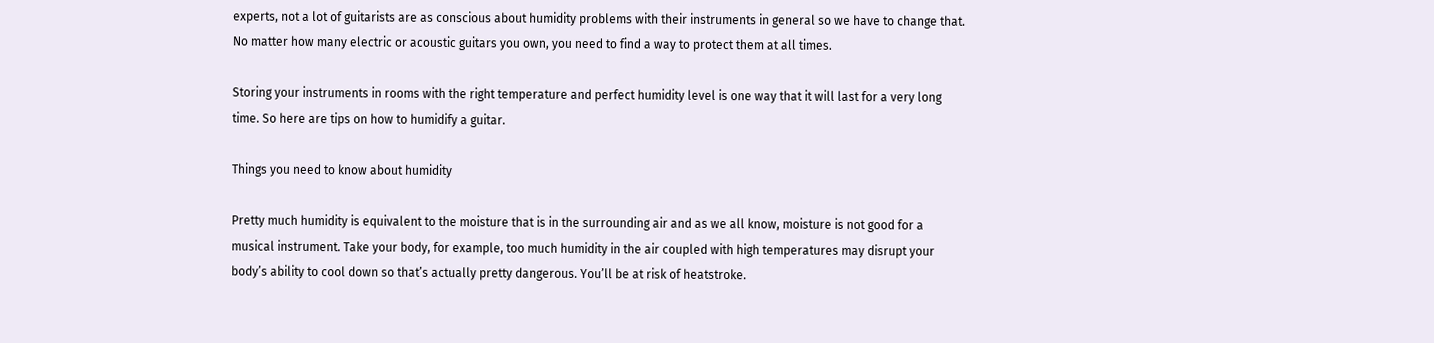experts, not a lot of guitarists are as conscious about humidity problems with their instruments in general so we have to change that. No matter how many electric or acoustic guitars you own, you need to find a way to protect them at all times.

Storing your instruments in rooms with the right temperature and perfect humidity level is one way that it will last for a very long time. So here are tips on how to humidify a guitar.

Things you need to know about humidity

Pretty much humidity is equivalent to the moisture that is in the surrounding air and as we all know, moisture is not good for a musical instrument. Take your body, for example, too much humidity in the air coupled with high temperatures may disrupt your body’s ability to cool down so that’s actually pretty dangerous. You’ll be at risk of heatstroke.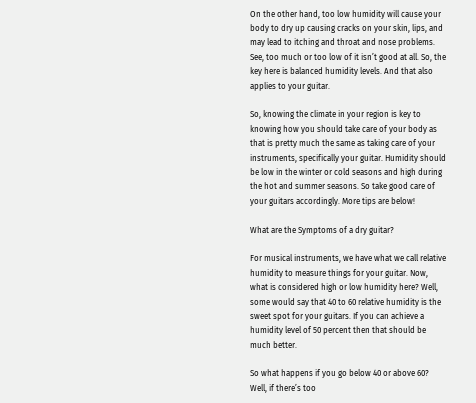On the other hand, too low humidity will cause your body to dry up causing cracks on your skin, lips, and may lead to itching and throat and nose problems. See, too much or too low of it isn’t good at all. So, the key here is balanced humidity levels. And that also applies to your guitar.

So, knowing the climate in your region is key to knowing how you should take care of your body as that is pretty much the same as taking care of your instruments, specifically your guitar. Humidity should be low in the winter or cold seasons and high during the hot and summer seasons. So take good care of your guitars accordingly. More tips are below!

What are the Symptoms of a dry guitar?

For musical instruments, we have what we call relative humidity to measure things for your guitar. Now, what is considered high or low humidity here? Well, some would say that 40 to 60 relative humidity is the sweet spot for your guitars. If you can achieve a humidity level of 50 percent then that should be much better.

So what happens if you go below 40 or above 60? Well, if there’s too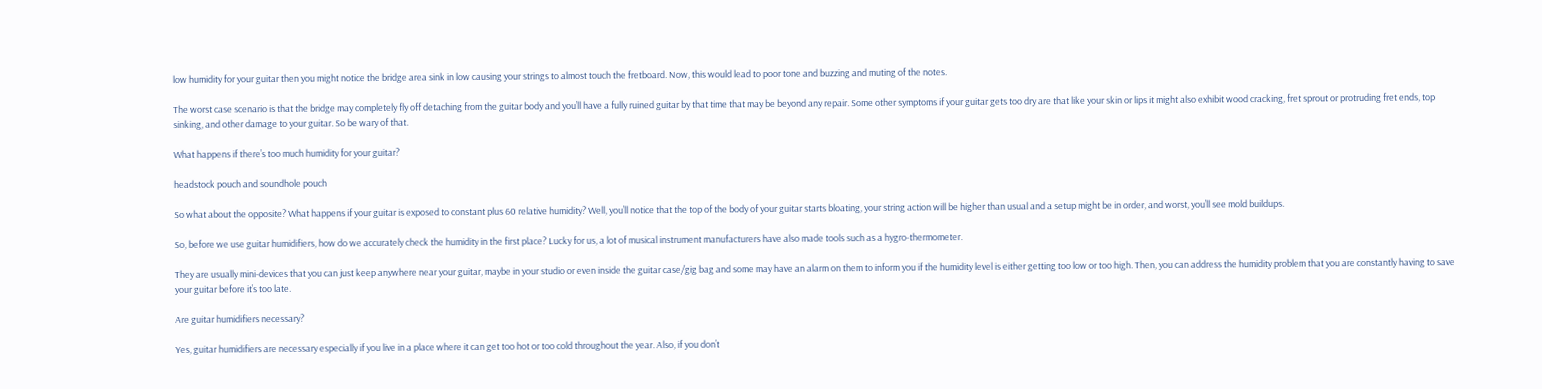low humidity for your guitar then you might notice the bridge area sink in low causing your strings to almost touch the fretboard. Now, this would lead to poor tone and buzzing and muting of the notes.

The worst case scenario is that the bridge may completely fly off detaching from the guitar body and you’ll have a fully ruined guitar by that time that may be beyond any repair. Some other symptoms if your guitar gets too dry are that like your skin or lips it might also exhibit wood cracking, fret sprout or protruding fret ends, top sinking, and other damage to your guitar. So be wary of that.

What happens if there’s too much humidity for your guitar?

headstock pouch and soundhole pouch

So what about the opposite? What happens if your guitar is exposed to constant plus 60 relative humidity? Well, you’ll notice that the top of the body of your guitar starts bloating, your string action will be higher than usual and a setup might be in order, and worst, you’ll see mold buildups.

So, before we use guitar humidifiers, how do we accurately check the humidity in the first place? Lucky for us, a lot of musical instrument manufacturers have also made tools such as a hygro-thermometer.

They are usually mini-devices that you can just keep anywhere near your guitar, maybe in your studio or even inside the guitar case/gig bag and some may have an alarm on them to inform you if the humidity level is either getting too low or too high. Then, you can address the humidity problem that you are constantly having to save your guitar before it’s too late.

Are guitar humidifiers necessary?

Yes, guitar humidifiers are necessary especially if you live in a place where it can get too hot or too cold throughout the year. Also, if you don’t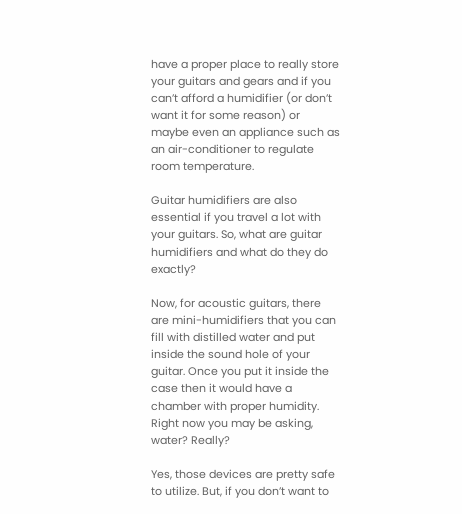have a proper place to really store your guitars and gears and if you can’t afford a humidifier (or don’t want it for some reason) or maybe even an appliance such as an air-conditioner to regulate room temperature.

Guitar humidifiers are also essential if you travel a lot with your guitars. So, what are guitar humidifiers and what do they do exactly?

Now, for acoustic guitars, there are mini-humidifiers that you can fill with distilled water and put inside the sound hole of your guitar. Once you put it inside the case then it would have a chamber with proper humidity. Right now you may be asking, water? Really?

Yes, those devices are pretty safe to utilize. But, if you don’t want to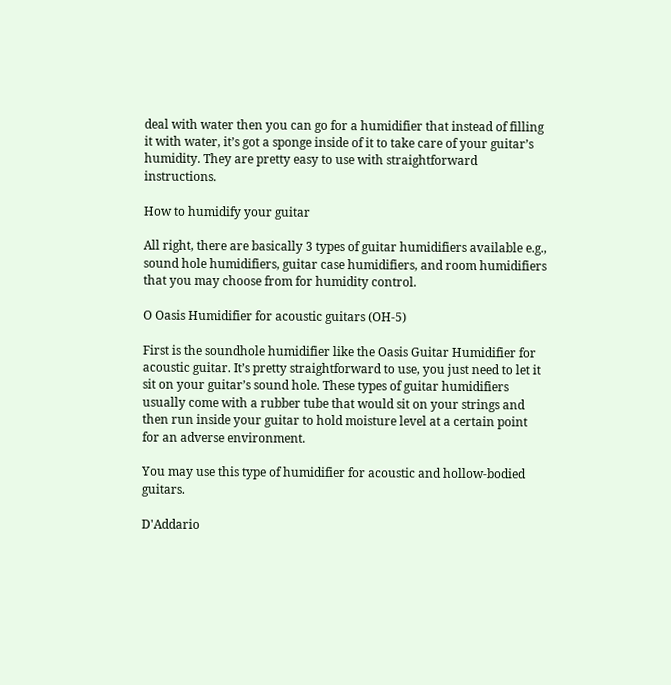deal with water then you can go for a humidifier that instead of filling it with water, it’s got a sponge inside of it to take care of your guitar’s humidity. They are pretty easy to use with straightforward instructions.

How to humidify your guitar

All right, there are basically 3 types of guitar humidifiers available e.g., sound hole humidifiers, guitar case humidifiers, and room humidifiers that you may choose from for humidity control.

O Oasis Humidifier for acoustic guitars (OH-5)

First is the soundhole humidifier like the Oasis Guitar Humidifier for acoustic guitar. It’s pretty straightforward to use, you just need to let it sit on your guitar’s sound hole. These types of guitar humidifiers usually come with a rubber tube that would sit on your strings and then run inside your guitar to hold moisture level at a certain point for an adverse environment.

You may use this type of humidifier for acoustic and hollow-bodied guitars.

D'Addario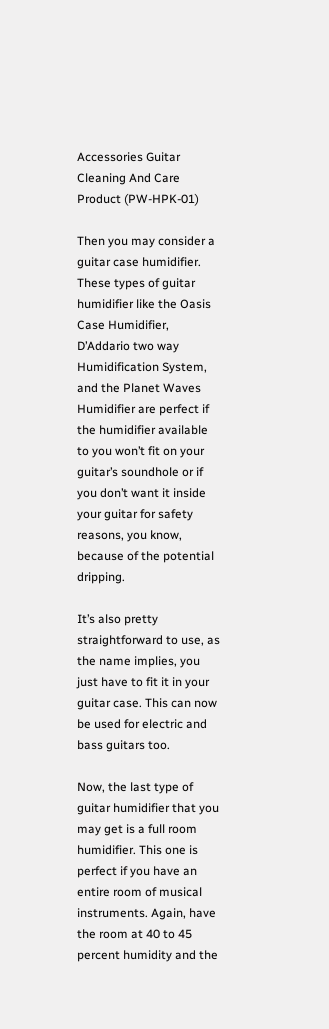Accessories Guitar Cleaning And Care Product (PW-HPK-01)

Then you may consider a guitar case humidifier. These types of guitar humidifier like the Oasis Case Humidifier, D’Addario two way Humidification System, and the Planet Waves Humidifier are perfect if the humidifier available to you won’t fit on your guitar’s soundhole or if you don’t want it inside your guitar for safety reasons, you know, because of the potential dripping.

It’s also pretty straightforward to use, as the name implies, you just have to fit it in your guitar case. This can now be used for electric and bass guitars too.

Now, the last type of guitar humidifier that you may get is a full room humidifier. This one is perfect if you have an entire room of musical instruments. Again, have the room at 40 to 45 percent humidity and the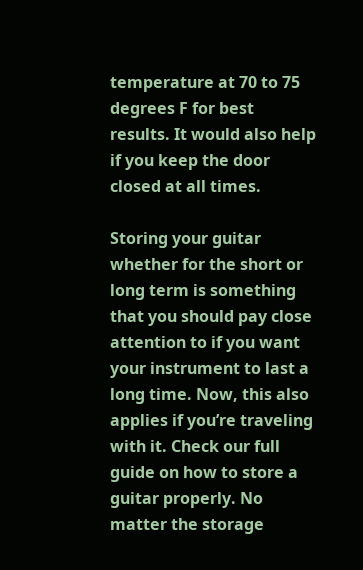temperature at 70 to 75 degrees F for best results. It would also help if you keep the door closed at all times.

Storing your guitar whether for the short or long term is something that you should pay close attention to if you want your instrument to last a long time. Now, this also applies if you’re traveling with it. Check our full guide on how to store a guitar properly. No matter the storage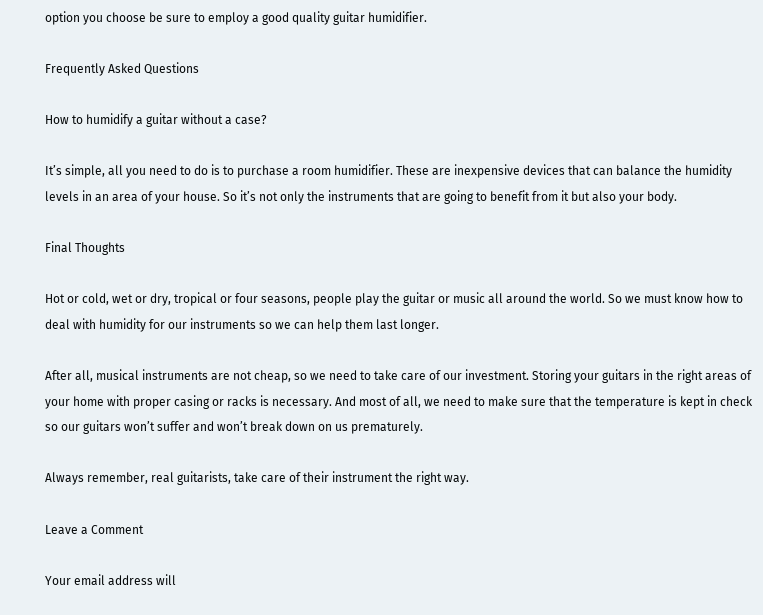option you choose be sure to employ a good quality guitar humidifier.

Frequently Asked Questions

How to humidify a guitar without a case?

It’s simple, all you need to do is to purchase a room humidifier. These are inexpensive devices that can balance the humidity levels in an area of your house. So it’s not only the instruments that are going to benefit from it but also your body.

Final Thoughts

Hot or cold, wet or dry, tropical or four seasons, people play the guitar or music all around the world. So we must know how to deal with humidity for our instruments so we can help them last longer.

After all, musical instruments are not cheap, so we need to take care of our investment. Storing your guitars in the right areas of your home with proper casing or racks is necessary. And most of all, we need to make sure that the temperature is kept in check so our guitars won’t suffer and won’t break down on us prematurely.

Always remember, real guitarists, take care of their instrument the right way.

Leave a Comment

Your email address will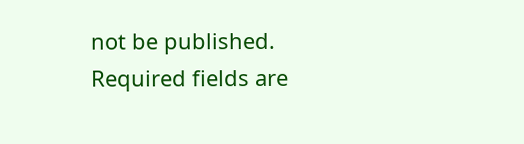not be published. Required fields are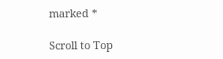marked *

Scroll to Top